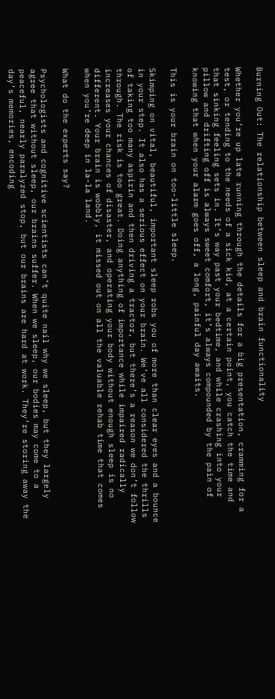Burning Out: The relationship between sleep and brain functionality

Whether you’re up late running through the details for a big presentation, cramming for a test, or tending to the needs of a sick kid, at a certain point, you catch the time and that sinking feeling sets in. It’s way past your bedtime, and while crashing into your pillow and drifting off is always sweet comfort, it’s always compounded by the pain of knowing that when your alarm goes off, a long, painful day awaits.

This is your brain on too-little sleep.

Skimping on vital, beautiful, important sleep robs you of more than clear eyes and a bounce in your step. It also has a serious effect on your brain. We’ve all considered the thrills of taking too many aspirin and then driving a tractor, but there’s a reason we don’t follow through. The risk is too great. Doing anything of importance while impaired radically increases your chances of disaster, and operating your body without enough sleep is no different. Your brain is wobbly, it missed out on all the valuable rehab time that comes when you’re deep in la-la land.

What do the experts say?

Psychologists and cognitive scientists can’t quite nail why we sleep, but they largely agree that without sleep, our brains suffer. When we sleep, our bodies may come to a peaceful, nearly paralyzed stop, but our brains are hard at work. They’re storing away the day’s memories, encoding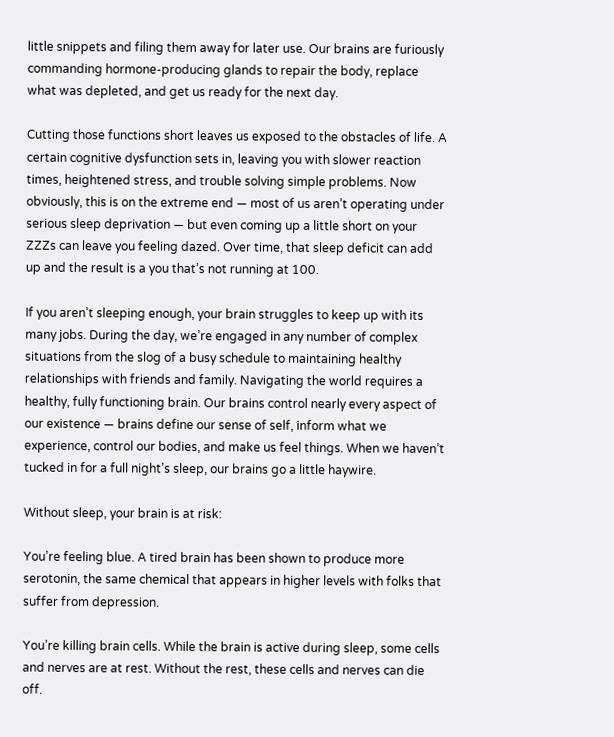little snippets and filing them away for later use. Our brains are furiously commanding hormone-producing glands to repair the body, replace what was depleted, and get us ready for the next day.

Cutting those functions short leaves us exposed to the obstacles of life. A certain cognitive dysfunction sets in, leaving you with slower reaction times, heightened stress, and trouble solving simple problems. Now obviously, this is on the extreme end — most of us aren’t operating under serious sleep deprivation — but even coming up a little short on your ZZZs can leave you feeling dazed. Over time, that sleep deficit can add up and the result is a you that’s not running at 100.

If you aren’t sleeping enough, your brain struggles to keep up with its many jobs. During the day, we’re engaged in any number of complex situations from the slog of a busy schedule to maintaining healthy relationships with friends and family. Navigating the world requires a healthy, fully functioning brain. Our brains control nearly every aspect of our existence — brains define our sense of self, inform what we experience, control our bodies, and make us feel things. When we haven’t tucked in for a full night’s sleep, our brains go a little haywire.

Without sleep, your brain is at risk:

You’re feeling blue. A tired brain has been shown to produce more serotonin, the same chemical that appears in higher levels with folks that suffer from depression.

You’re killing brain cells. While the brain is active during sleep, some cells and nerves are at rest. Without the rest, these cells and nerves can die off.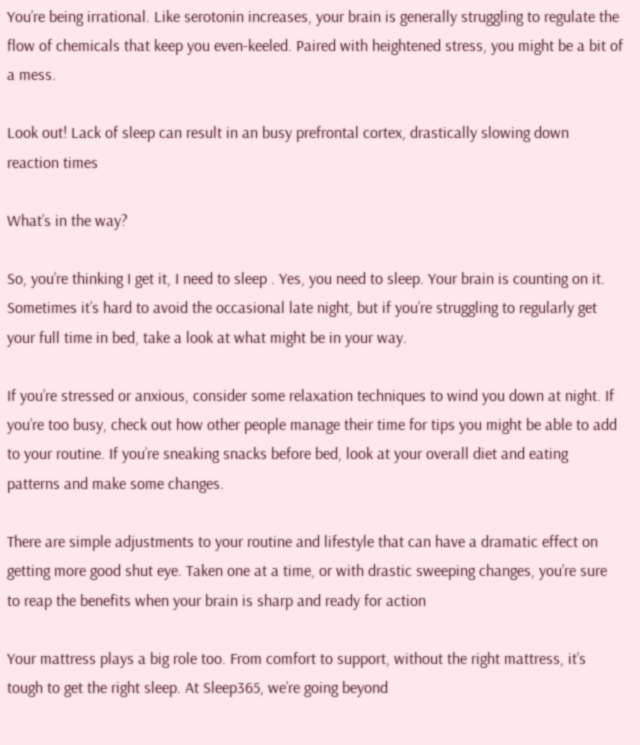You’re being irrational. Like serotonin increases, your brain is generally struggling to regulate the flow of chemicals that keep you even-keeled. Paired with heightened stress, you might be a bit of a mess.

Look out! Lack of sleep can result in an busy prefrontal cortex, drastically slowing down reaction times

What’s in the way?

So, you’re thinking I get it, I need to sleep . Yes, you need to sleep. Your brain is counting on it. Sometimes it’s hard to avoid the occasional late night, but if you’re struggling to regularly get your full time in bed, take a look at what might be in your way.

If you’re stressed or anxious, consider some relaxation techniques to wind you down at night. If you’re too busy, check out how other people manage their time for tips you might be able to add to your routine. If you’re sneaking snacks before bed, look at your overall diet and eating patterns and make some changes.

There are simple adjustments to your routine and lifestyle that can have a dramatic effect on getting more good shut eye. Taken one at a time, or with drastic sweeping changes, you’re sure to reap the benefits when your brain is sharp and ready for action

Your mattress plays a big role too. From comfort to support, without the right mattress, it’s tough to get the right sleep. At Sleep365, we’re going beyond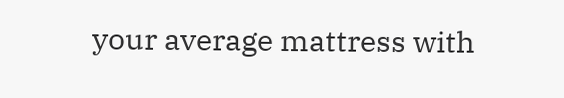your average mattress with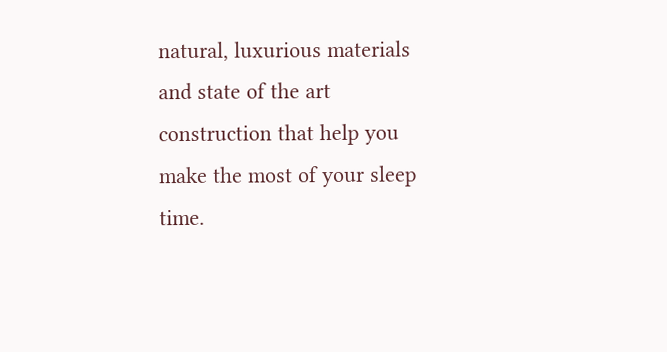natural, luxurious materials and state of the art construction that help you make the most of your sleep time.